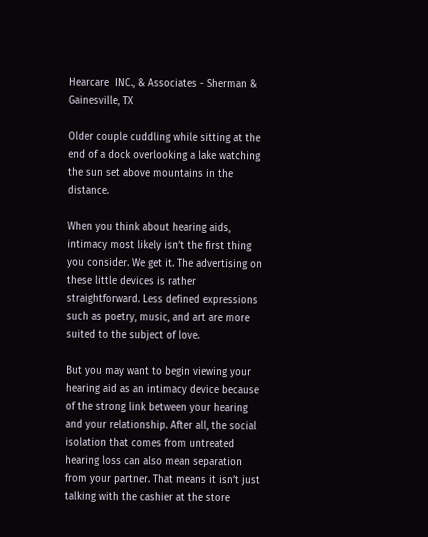Hearcare  INC., & Associates - Sherman & Gainesville, TX

Older couple cuddling while sitting at the end of a dock overlooking a lake watching the sun set above mountains in the distance.

When you think about hearing aids, intimacy most likely isn’t the first thing you consider. We get it. The advertising on these little devices is rather straightforward. Less defined expressions such as poetry, music, and art are more suited to the subject of love.

But you may want to begin viewing your hearing aid as an intimacy device because of the strong link between your hearing and your relationship. After all, the social isolation that comes from untreated hearing loss can also mean separation from your partner. That means it isn’t just talking with the cashier at the store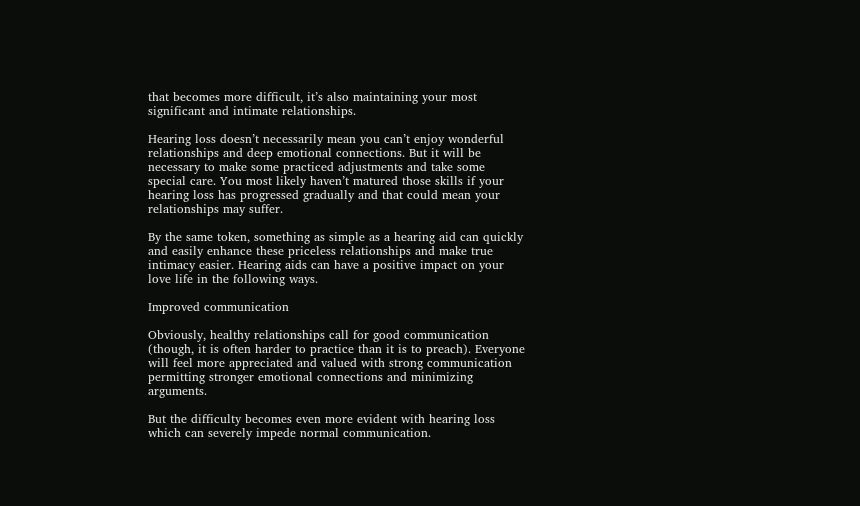that becomes more difficult, it’s also maintaining your most significant and intimate relationships.

Hearing loss doesn’t necessarily mean you can’t enjoy wonderful relationships and deep emotional connections. But it will be necessary to make some practiced adjustments and take some special care. You most likely haven’t matured those skills if your hearing loss has progressed gradually and that could mean your relationships may suffer.

By the same token, something as simple as a hearing aid can quickly and easily enhance these priceless relationships and make true intimacy easier. Hearing aids can have a positive impact on your love life in the following ways.

Improved communication

Obviously, healthy relationships call for good communication (though, it is often harder to practice than it is to preach). Everyone will feel more appreciated and valued with strong communication permitting stronger emotional connections and minimizing arguments.

But the difficulty becomes even more evident with hearing loss which can severely impede normal communication.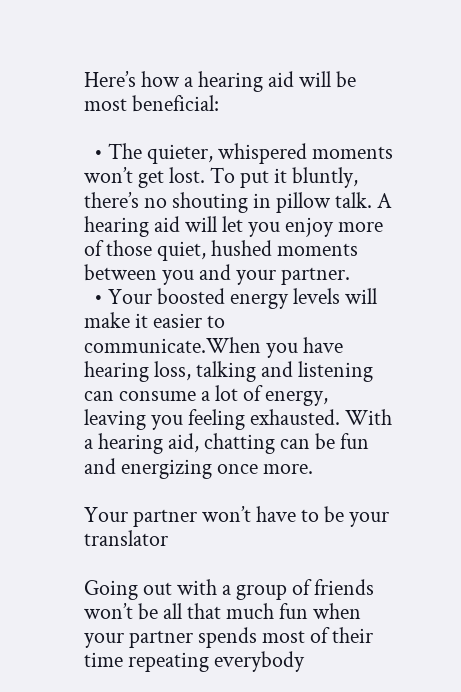Here’s how a hearing aid will be most beneficial:

  • The quieter, whispered moments won’t get lost. To put it bluntly, there’s no shouting in pillow talk. A hearing aid will let you enjoy more of those quiet, hushed moments between you and your partner.
  • Your boosted energy levels will make it easier to communicate.When you have hearing loss, talking and listening can consume a lot of energy, leaving you feeling exhausted. With a hearing aid, chatting can be fun and energizing once more.

Your partner won’t have to be your translator

Going out with a group of friends won’t be all that much fun when your partner spends most of their time repeating everybody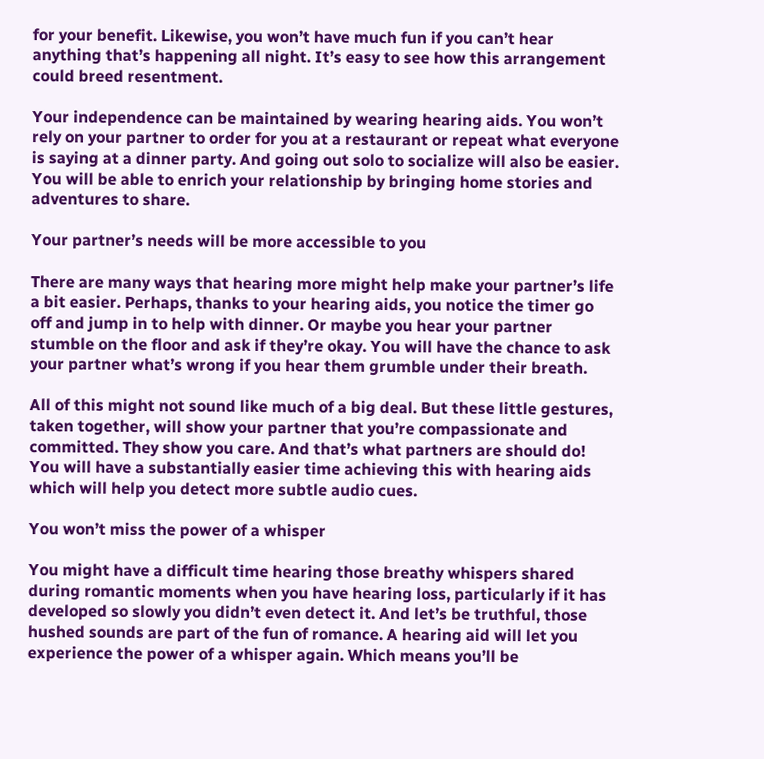for your benefit. Likewise, you won’t have much fun if you can’t hear anything that’s happening all night. It’s easy to see how this arrangement could breed resentment.

Your independence can be maintained by wearing hearing aids. You won’t rely on your partner to order for you at a restaurant or repeat what everyone is saying at a dinner party. And going out solo to socialize will also be easier. You will be able to enrich your relationship by bringing home stories and adventures to share.

Your partner’s needs will be more accessible to you

There are many ways that hearing more might help make your partner’s life a bit easier. Perhaps, thanks to your hearing aids, you notice the timer go off and jump in to help with dinner. Or maybe you hear your partner stumble on the floor and ask if they’re okay. You will have the chance to ask your partner what’s wrong if you hear them grumble under their breath.

All of this might not sound like much of a big deal. But these little gestures, taken together, will show your partner that you’re compassionate and committed. They show you care. And that’s what partners are should do! You will have a substantially easier time achieving this with hearing aids which will help you detect more subtle audio cues.

You won’t miss the power of a whisper

You might have a difficult time hearing those breathy whispers shared during romantic moments when you have hearing loss, particularly if it has developed so slowly you didn’t even detect it. And let’s be truthful, those hushed sounds are part of the fun of romance. A hearing aid will let you experience the power of a whisper again. Which means you’ll be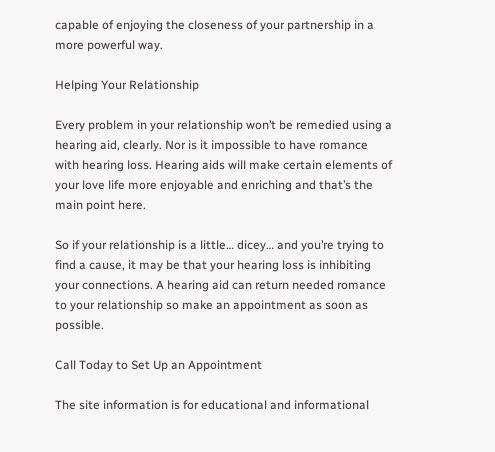capable of enjoying the closeness of your partnership in a more powerful way.

Helping Your Relationship

Every problem in your relationship won’t be remedied using a hearing aid, clearly. Nor is it impossible to have romance with hearing loss. Hearing aids will make certain elements of your love life more enjoyable and enriching and that’s the main point here.

So if your relationship is a little… dicey… and you’re trying to find a cause, it may be that your hearing loss is inhibiting your connections. A hearing aid can return needed romance to your relationship so make an appointment as soon as possible.

Call Today to Set Up an Appointment

The site information is for educational and informational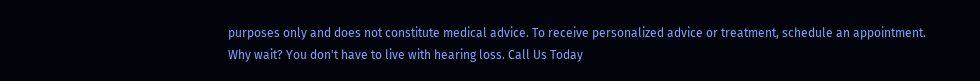purposes only and does not constitute medical advice. To receive personalized advice or treatment, schedule an appointment.
Why wait? You don't have to live with hearing loss. Call Us Today